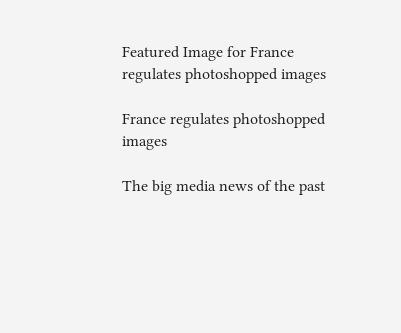Featured Image for France regulates photoshopped images

France regulates photoshopped images

The big media news of the past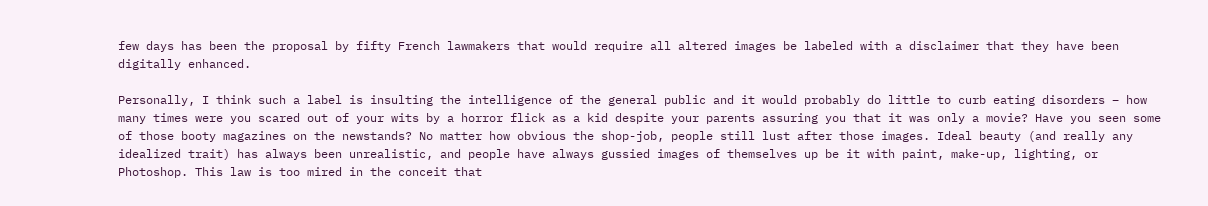few days has been the proposal by fifty French lawmakers that would require all altered images be labeled with a disclaimer that they have been digitally enhanced.

Personally, I think such a label is insulting the intelligence of the general public and it would probably do little to curb eating disorders – how many times were you scared out of your wits by a horror flick as a kid despite your parents assuring you that it was only a movie? Have you seen some of those booty magazines on the newstands? No matter how obvious the shop-job, people still lust after those images. Ideal beauty (and really any idealized trait) has always been unrealistic, and people have always gussied images of themselves up be it with paint, make-up, lighting, or Photoshop. This law is too mired in the conceit that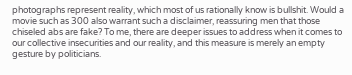photographs represent reality, which most of us rationally know is bullshit. Would a movie such as 300 also warrant such a disclaimer, reassuring men that those chiseled abs are fake? To me, there are deeper issues to address when it comes to our collective insecurities and our reality, and this measure is merely an empty gesture by politicians.